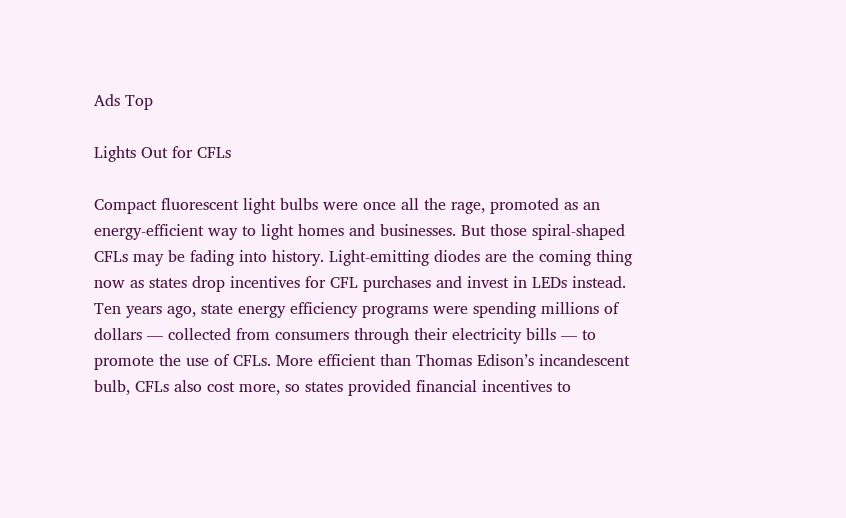Ads Top

Lights Out for CFLs

Compact fluorescent light bulbs were once all the rage, promoted as an energy-efficient way to light homes and businesses. But those spiral-shaped CFLs may be fading into history. Light-emitting diodes are the coming thing now as states drop incentives for CFL purchases and invest in LEDs instead. Ten years ago, state energy efficiency programs were spending millions of dollars — collected from consumers through their electricity bills — to promote the use of CFLs. More efficient than Thomas Edison’s incandescent bulb, CFLs also cost more, so states provided financial incentives to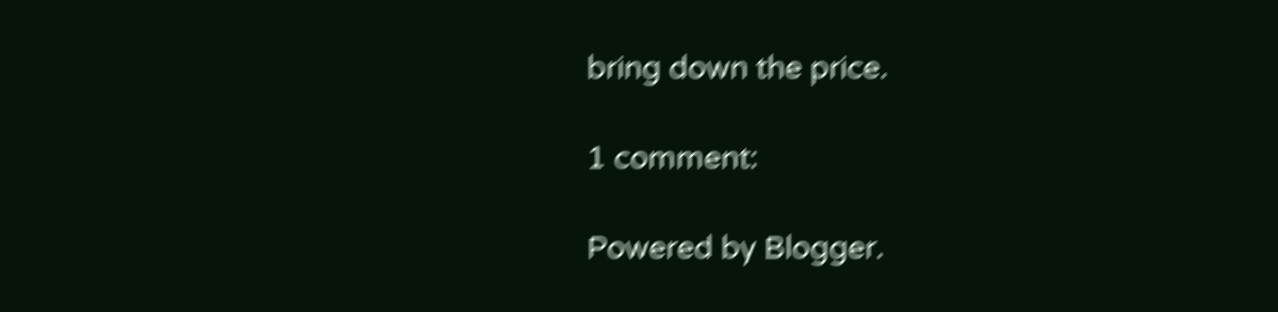bring down the price.

1 comment:

Powered by Blogger.